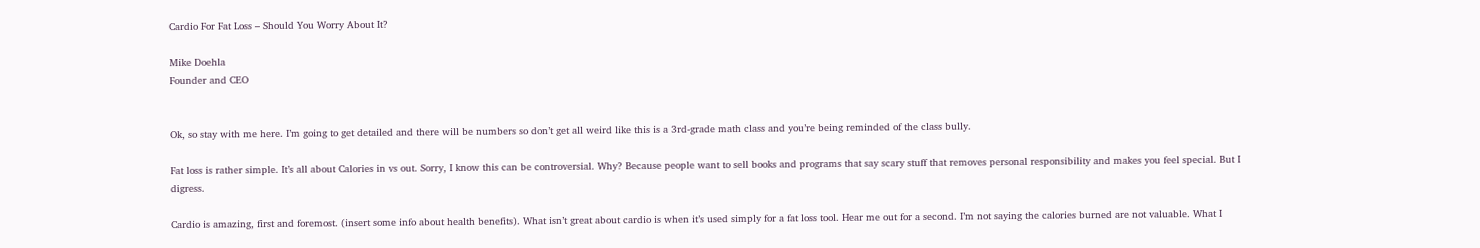Cardio For Fat Loss – Should You Worry About It?

Mike Doehla
Founder and CEO


Ok, so stay with me here. I’m going to get detailed and there will be numbers so don’t get all weird like this is a 3rd-grade math class and you’re being reminded of the class bully.

Fat loss is rather simple. It’s all about Calories in vs out. Sorry, I know this can be controversial. Why? Because people want to sell books and programs that say scary stuff that removes personal responsibility and makes you feel special. But I digress.

Cardio is amazing, first and foremost. (insert some info about health benefits). What isn’t great about cardio is when it’s used simply for a fat loss tool. Hear me out for a second. I’m not saying the calories burned are not valuable. What I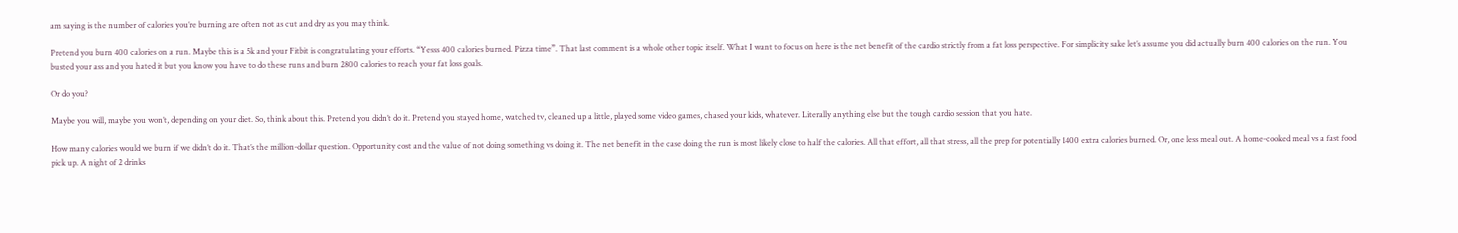am saying is the number of calories you’re burning are often not as cut and dry as you may think.

Pretend you burn 400 calories on a run. Maybe this is a 5k and your Fitbit is congratulating your efforts. “Yesss 400 calories burned. Pizza time”. That last comment is a whole other topic itself. What I want to focus on here is the net benefit of the cardio strictly from a fat loss perspective. For simplicity sake let’s assume you did actually burn 400 calories on the run. You busted your ass and you hated it but you know you have to do these runs and burn 2800 calories to reach your fat loss goals.

Or do you?

Maybe you will, maybe you won’t, depending on your diet. So, think about this. Pretend you didn’t do it. Pretend you stayed home, watched tv, cleaned up a little, played some video games, chased your kids, whatever. Literally anything else but the tough cardio session that you hate.

How many calories would we burn if we didn’t do it. That’s the million-dollar question. Opportunity cost and the value of not doing something vs doing it. The net benefit in the case doing the run is most likely close to half the calories. All that effort, all that stress, all the prep for potentially 1400 extra calories burned. Or, one less meal out. A home-cooked meal vs a fast food pick up. A night of 2 drinks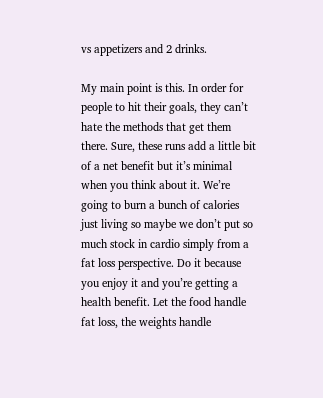vs appetizers and 2 drinks.

My main point is this. In order for people to hit their goals, they can’t hate the methods that get them there. Sure, these runs add a little bit of a net benefit but it’s minimal when you think about it. We’re going to burn a bunch of calories just living so maybe we don’t put so much stock in cardio simply from a fat loss perspective. Do it because you enjoy it and you’re getting a health benefit. Let the food handle fat loss, the weights handle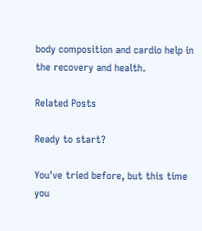body composition and cardio help in the recovery and health.

Related Posts

Ready to start?

You've tried before, but this time you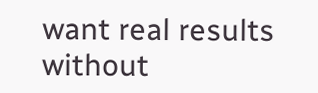want real results without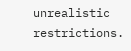unrealistic restrictions.